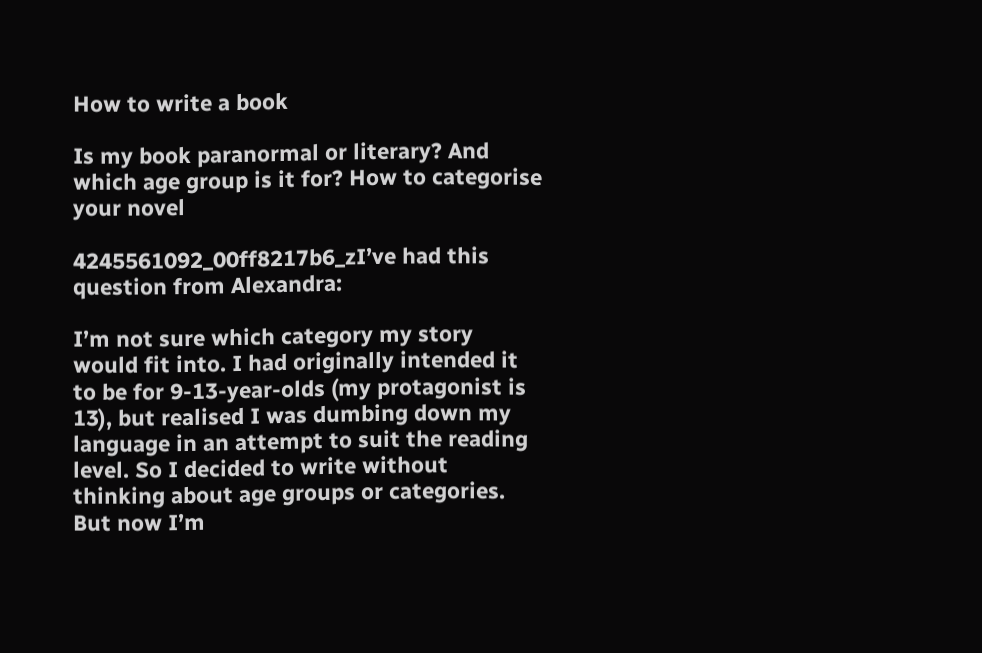How to write a book

Is my book paranormal or literary? And which age group is it for? How to categorise your novel

4245561092_00ff8217b6_zI’ve had this question from Alexandra:

I’m not sure which category my story would fit into. I had originally intended it to be for 9-13-year-olds (my protagonist is 13), but realised I was dumbing down my language in an attempt to suit the reading level. So I decided to write without thinking about age groups or categories. But now I’m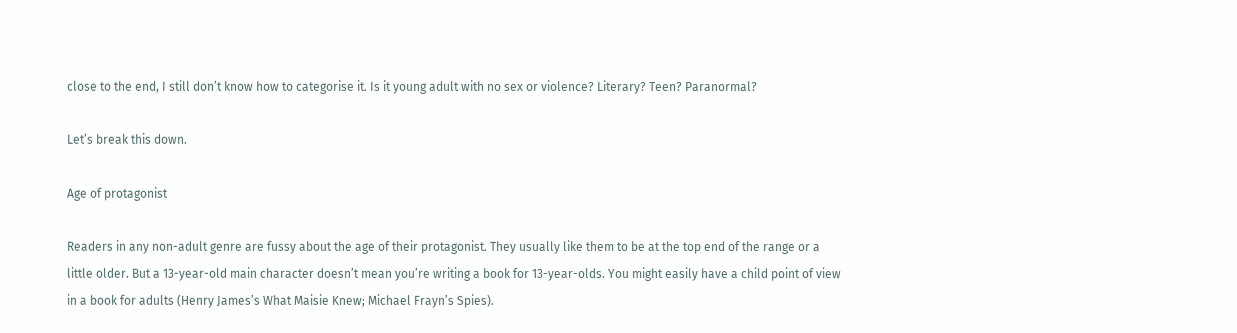close to the end, I still don’t know how to categorise it. Is it young adult with no sex or violence? Literary? Teen? Paranormal?

Let’s break this down.

Age of protagonist

Readers in any non-adult genre are fussy about the age of their protagonist. They usually like them to be at the top end of the range or a little older. But a 13-year-old main character doesn’t mean you’re writing a book for 13-year-olds. You might easily have a child point of view in a book for adults (Henry James’s What Maisie Knew; Michael Frayn’s Spies).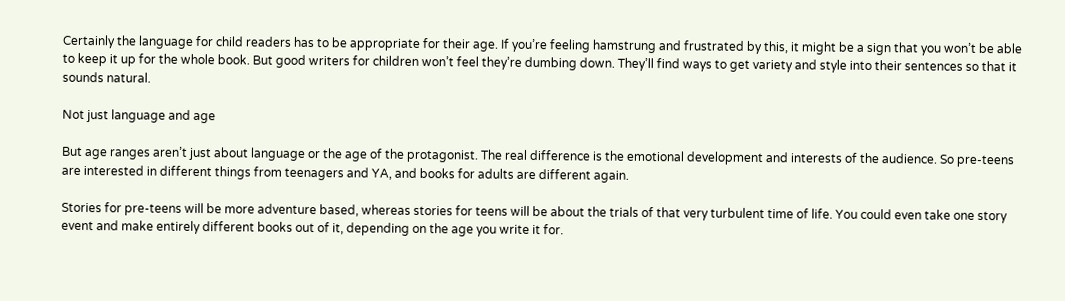Certainly the language for child readers has to be appropriate for their age. If you’re feeling hamstrung and frustrated by this, it might be a sign that you won’t be able to keep it up for the whole book. But good writers for children won’t feel they’re dumbing down. They’ll find ways to get variety and style into their sentences so that it sounds natural.

Not just language and age

But age ranges aren’t just about language or the age of the protagonist. The real difference is the emotional development and interests of the audience. So pre-teens are interested in different things from teenagers and YA, and books for adults are different again.

Stories for pre-teens will be more adventure based, whereas stories for teens will be about the trials of that very turbulent time of life. You could even take one story event and make entirely different books out of it, depending on the age you write it for.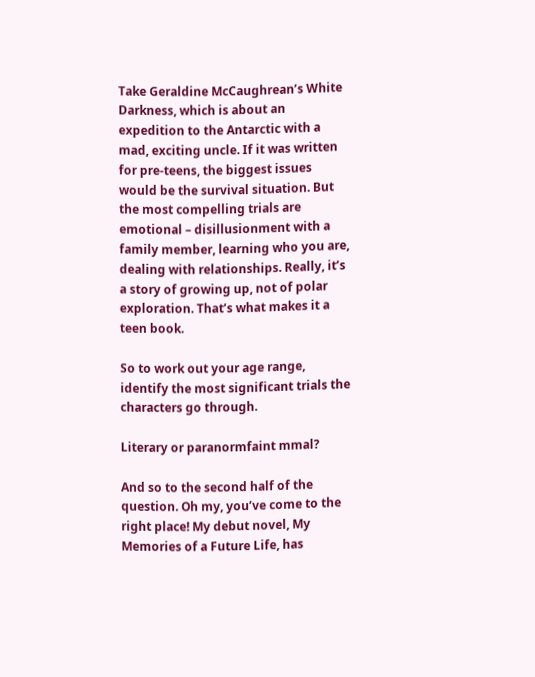Take Geraldine McCaughrean’s White Darkness, which is about an expedition to the Antarctic with a mad, exciting uncle. If it was written for pre-teens, the biggest issues would be the survival situation. But the most compelling trials are emotional – disillusionment with a family member, learning who you are, dealing with relationships. Really, it’s a story of growing up, not of polar exploration. That’s what makes it a teen book.

So to work out your age range, identify the most significant trials the characters go through.

Literary or paranormfaint mmal?

And so to the second half of the question. Oh my, you’ve come to the right place! My debut novel, My Memories of a Future Life, has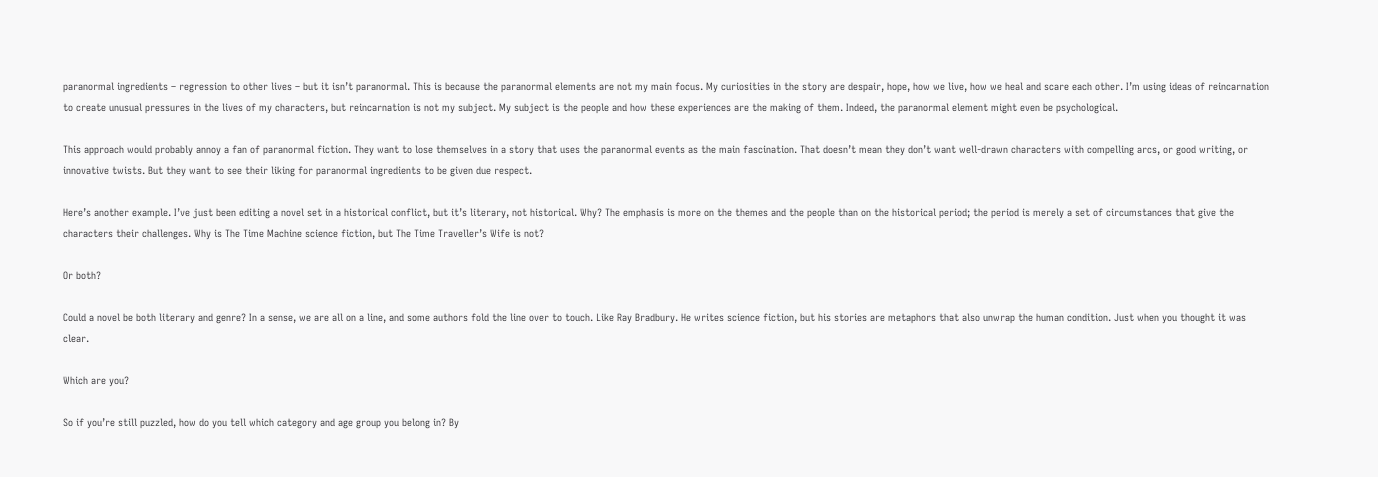paranormal ingredients – regression to other lives – but it isn’t paranormal. This is because the paranormal elements are not my main focus. My curiosities in the story are despair, hope, how we live, how we heal and scare each other. I’m using ideas of reincarnation to create unusual pressures in the lives of my characters, but reincarnation is not my subject. My subject is the people and how these experiences are the making of them. Indeed, the paranormal element might even be psychological.

This approach would probably annoy a fan of paranormal fiction. They want to lose themselves in a story that uses the paranormal events as the main fascination. That doesn’t mean they don’t want well-drawn characters with compelling arcs, or good writing, or innovative twists. But they want to see their liking for paranormal ingredients to be given due respect.

Here’s another example. I’ve just been editing a novel set in a historical conflict, but it’s literary, not historical. Why? The emphasis is more on the themes and the people than on the historical period; the period is merely a set of circumstances that give the characters their challenges. Why is The Time Machine science fiction, but The Time Traveller’s Wife is not?

Or both?

Could a novel be both literary and genre? In a sense, we are all on a line, and some authors fold the line over to touch. Like Ray Bradbury. He writes science fiction, but his stories are metaphors that also unwrap the human condition. Just when you thought it was clear.

Which are you?

So if you’re still puzzled, how do you tell which category and age group you belong in? By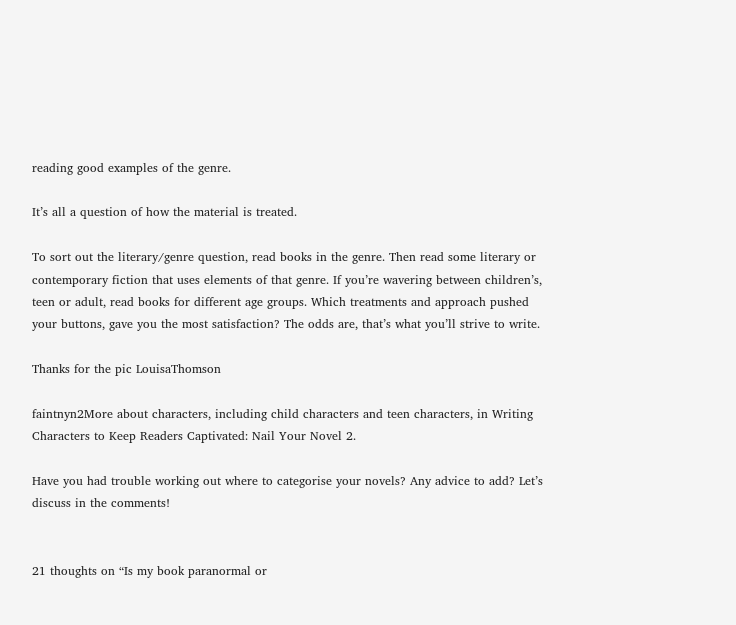reading good examples of the genre.

It’s all a question of how the material is treated.

To sort out the literary/genre question, read books in the genre. Then read some literary or contemporary fiction that uses elements of that genre. If you’re wavering between children’s, teen or adult, read books for different age groups. Which treatments and approach pushed your buttons, gave you the most satisfaction? The odds are, that’s what you’ll strive to write.

Thanks for the pic LouisaThomson

faintnyn2More about characters, including child characters and teen characters, in Writing Characters to Keep Readers Captivated: Nail Your Novel 2.

Have you had trouble working out where to categorise your novels? Any advice to add? Let’s discuss in the comments!


21 thoughts on “Is my book paranormal or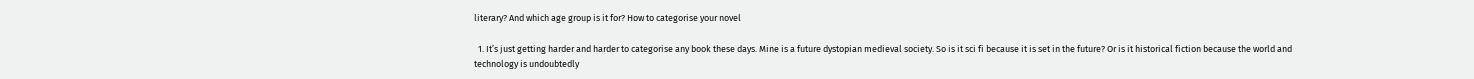literary? And which age group is it for? How to categorise your novel

  1. It’s just getting harder and harder to categorise any book these days. Mine is a future dystopian medieval society. So is it sci fi because it is set in the future? Or is it historical fiction because the world and technology is undoubtedly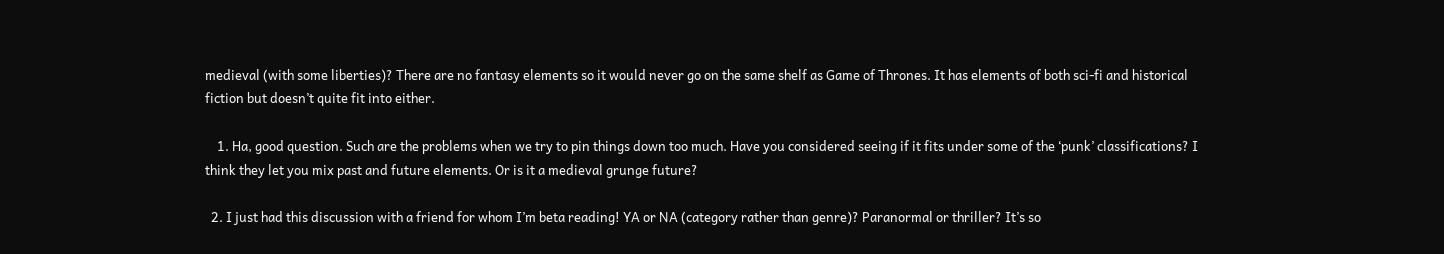medieval (with some liberties)? There are no fantasy elements so it would never go on the same shelf as Game of Thrones. It has elements of both sci-fi and historical fiction but doesn’t quite fit into either.

    1. Ha, good question. Such are the problems when we try to pin things down too much. Have you considered seeing if it fits under some of the ‘punk’ classifications? I think they let you mix past and future elements. Or is it a medieval grunge future?

  2. I just had this discussion with a friend for whom I’m beta reading! YA or NA (category rather than genre)? Paranormal or thriller? It’s so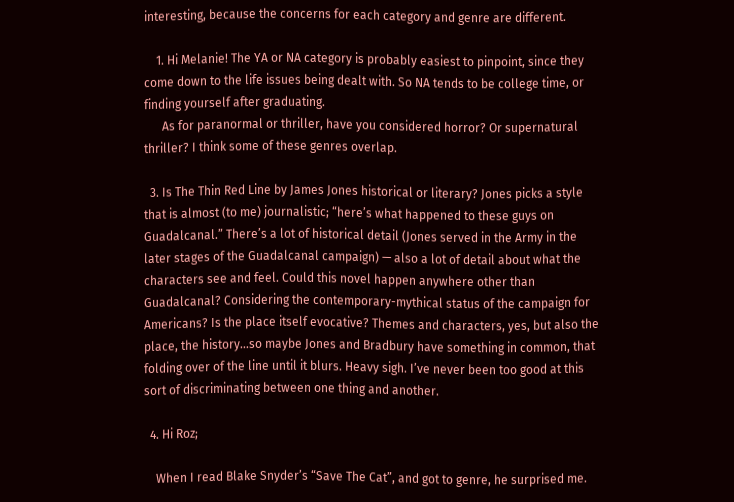interesting, because the concerns for each category and genre are different.

    1. Hi Melanie! The YA or NA category is probably easiest to pinpoint, since they come down to the life issues being dealt with. So NA tends to be college time, or finding yourself after graduating.
      As for paranormal or thriller, have you considered horror? Or supernatural thriller? I think some of these genres overlap.

  3. Is The Thin Red Line by James Jones historical or literary? Jones picks a style that is almost (to me) journalistic; “here’s what happened to these guys on Guadalcanal.” There’s a lot of historical detail (Jones served in the Army in the later stages of the Guadalcanal campaign) — also a lot of detail about what the characters see and feel. Could this novel happen anywhere other than Guadalcanal? Considering the contemporary-mythical status of the campaign for Americans? Is the place itself evocative? Themes and characters, yes, but also the place, the history…so maybe Jones and Bradbury have something in common, that folding over of the line until it blurs. Heavy sigh. I’ve never been too good at this sort of discriminating between one thing and another.

  4. Hi Roz;

    When I read Blake Snyder’s “Save The Cat”, and got to genre, he surprised me.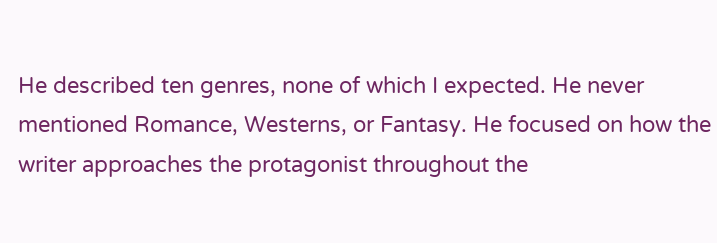He described ten genres, none of which I expected. He never mentioned Romance, Westerns, or Fantasy. He focused on how the writer approaches the protagonist throughout the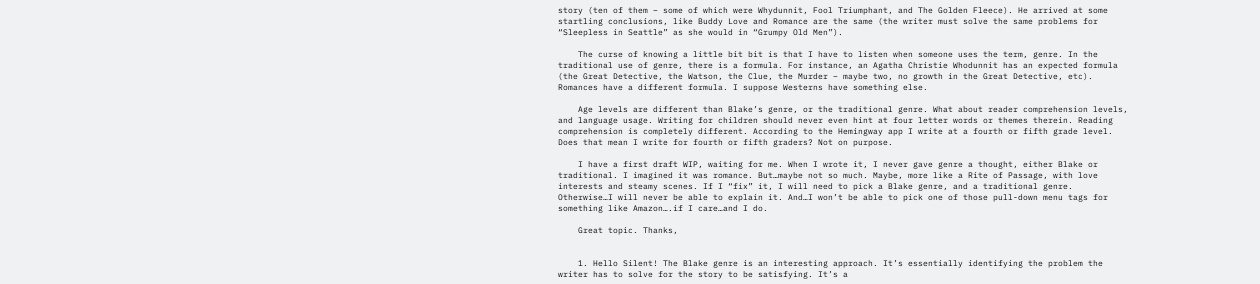story (ten of them – some of which were Whydunnit, Fool Triumphant, and The Golden Fleece). He arrived at some startling conclusions, like Buddy Love and Romance are the same (the writer must solve the same problems for “Sleepless in Seattle” as she would in “Grumpy Old Men”).

    The curse of knowing a little bit bit is that I have to listen when someone uses the term, genre. In the traditional use of genre, there is a formula. For instance, an Agatha Christie Whodunnit has an expected formula (the Great Detective, the Watson, the Clue, the Murder – maybe two, no growth in the Great Detective, etc). Romances have a different formula. I suppose Westerns have something else.

    Age levels are different than Blake’s genre, or the traditional genre. What about reader comprehension levels, and language usage. Writing for children should never even hint at four letter words or themes therein. Reading comprehension is completely different. According to the Hemingway app I write at a fourth or fifth grade level. Does that mean I write for fourth or fifth graders? Not on purpose.

    I have a first draft WIP, waiting for me. When I wrote it, I never gave genre a thought, either Blake or traditional. I imagined it was romance. But…maybe not so much. Maybe, more like a Rite of Passage, with love interests and steamy scenes. If I “fix” it, I will need to pick a Blake genre, and a traditional genre. Otherwise…I will never be able to explain it. And…I won’t be able to pick one of those pull-down menu tags for something like Amazon….if I care…and I do.

    Great topic. Thanks,


    1. Hello Silent! The Blake genre is an interesting approach. It’s essentially identifying the problem the writer has to solve for the story to be satisfying. It’s a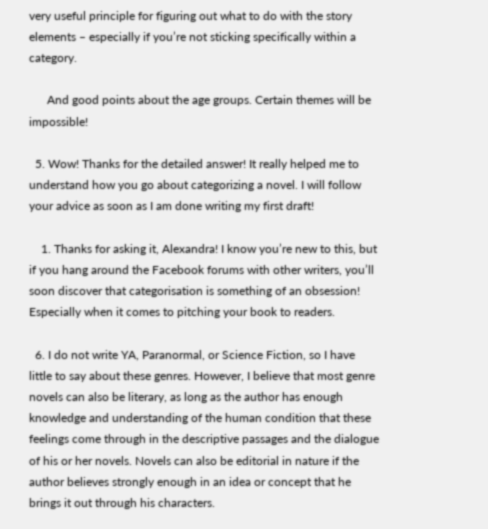very useful principle for figuring out what to do with the story elements – especially if you’re not sticking specifically within a category.

      And good points about the age groups. Certain themes will be impossible!

  5. Wow! Thanks for the detailed answer! It really helped me to understand how you go about categorizing a novel. I will follow your advice as soon as I am done writing my first draft!

    1. Thanks for asking it, Alexandra! I know you’re new to this, but if you hang around the Facebook forums with other writers, you’ll soon discover that categorisation is something of an obsession! Especially when it comes to pitching your book to readers.

  6. I do not write YA, Paranormal, or Science Fiction, so I have little to say about these genres. However, I believe that most genre novels can also be literary, as long as the author has enough knowledge and understanding of the human condition that these feelings come through in the descriptive passages and the dialogue of his or her novels. Novels can also be editorial in nature if the author believes strongly enough in an idea or concept that he brings it out through his characters.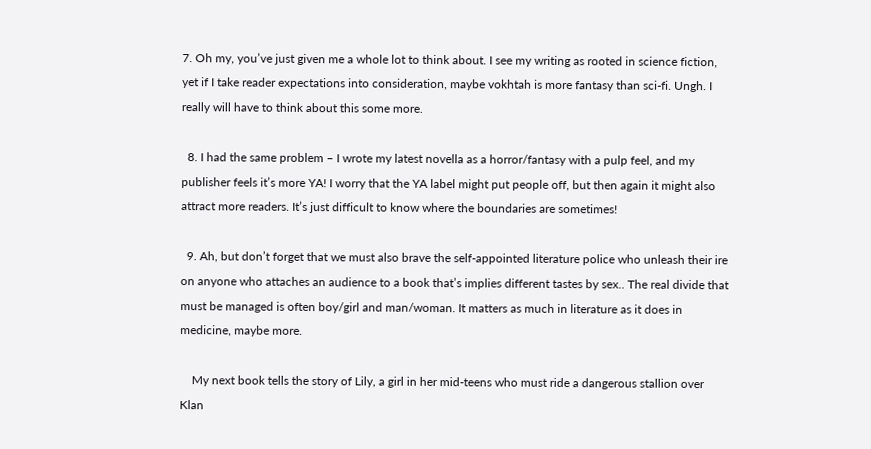7. Oh my, you’ve just given me a whole lot to think about. I see my writing as rooted in science fiction, yet if I take reader expectations into consideration, maybe vokhtah is more fantasy than sci-fi. Ungh. I really will have to think about this some more.

  8. I had the same problem – I wrote my latest novella as a horror/fantasy with a pulp feel, and my publisher feels it’s more YA! I worry that the YA label might put people off, but then again it might also attract more readers. It’s just difficult to know where the boundaries are sometimes!

  9. Ah, but don’t forget that we must also brave the self-appointed literature police who unleash their ire on anyone who attaches an audience to a book that’s implies different tastes by sex.. The real divide that must be managed is often boy/girl and man/woman. It matters as much in literature as it does in medicine, maybe more.

    My next book tells the story of Lily, a girl in her mid-teens who must ride a dangerous stallion over Klan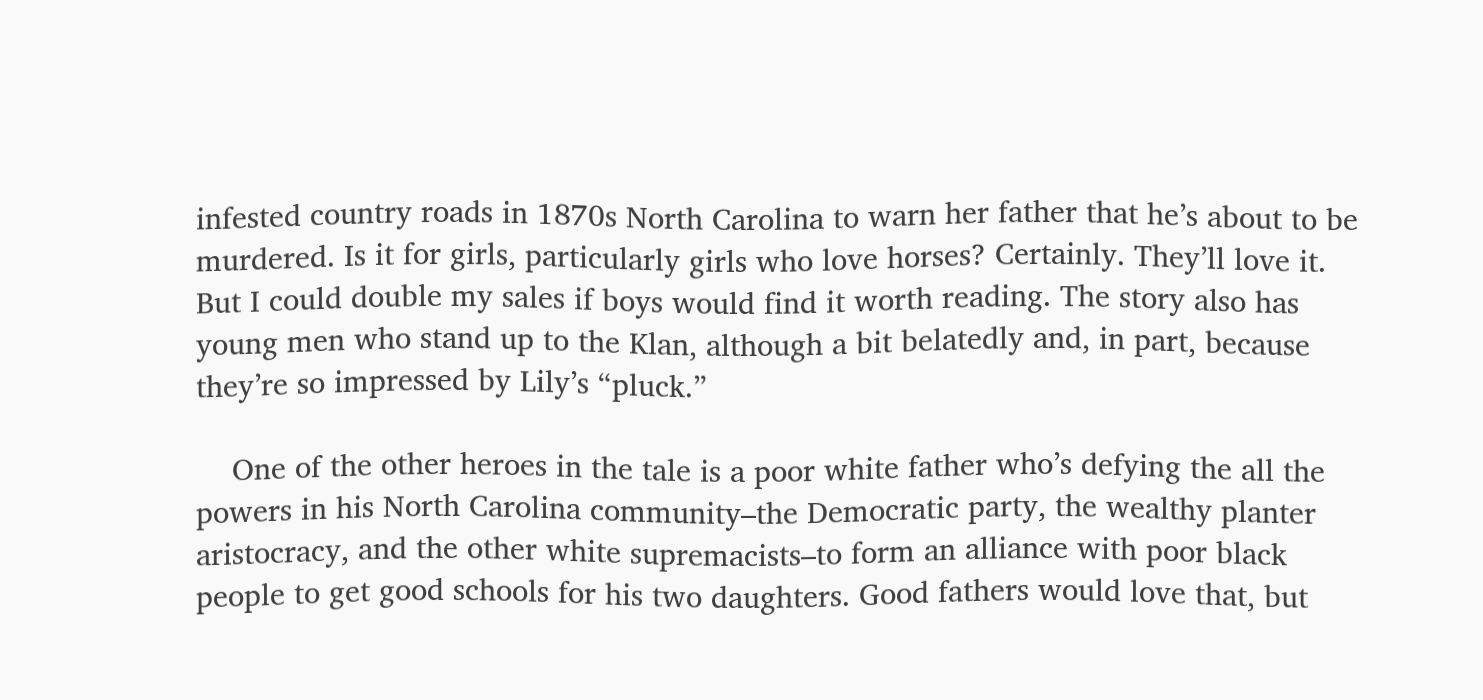infested country roads in 1870s North Carolina to warn her father that he’s about to be murdered. Is it for girls, particularly girls who love horses? Certainly. They’ll love it. But I could double my sales if boys would find it worth reading. The story also has young men who stand up to the Klan, although a bit belatedly and, in part, because they’re so impressed by Lily’s “pluck.”

    One of the other heroes in the tale is a poor white father who’s defying the all the powers in his North Carolina community–the Democratic party, the wealthy planter aristocracy, and the other white supremacists–to form an alliance with poor black people to get good schools for his two daughters. Good fathers would love that, but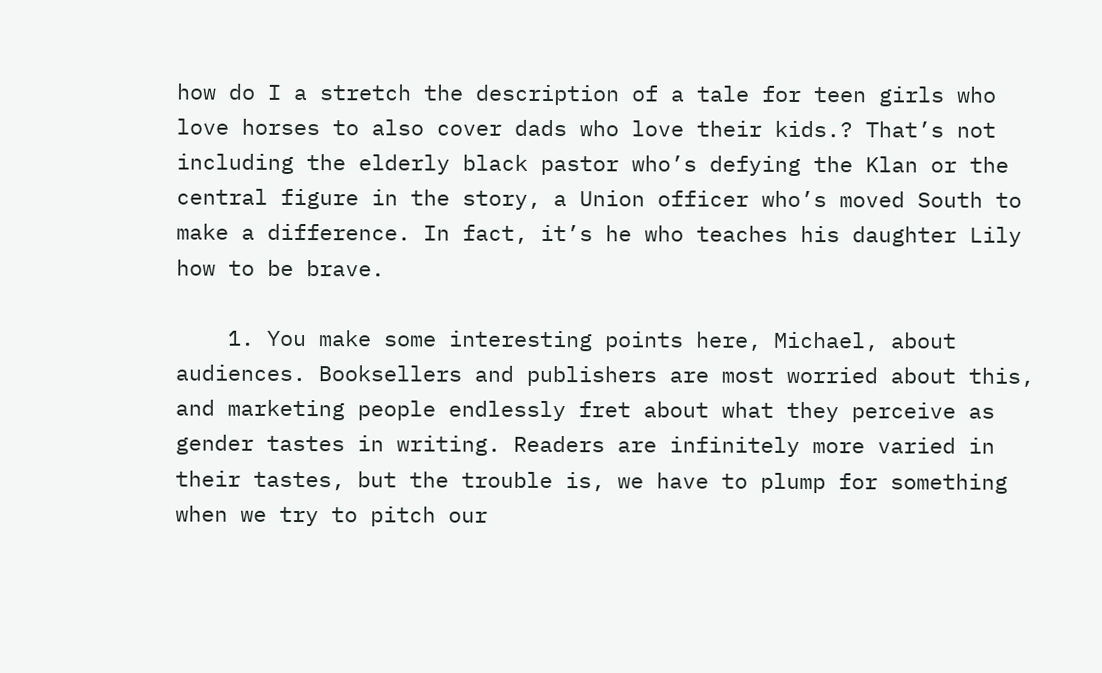how do I a stretch the description of a tale for teen girls who love horses to also cover dads who love their kids.? That’s not including the elderly black pastor who’s defying the Klan or the central figure in the story, a Union officer who’s moved South to make a difference. In fact, it’s he who teaches his daughter Lily how to be brave.

    1. You make some interesting points here, Michael, about audiences. Booksellers and publishers are most worried about this, and marketing people endlessly fret about what they perceive as gender tastes in writing. Readers are infinitely more varied in their tastes, but the trouble is, we have to plump for something when we try to pitch our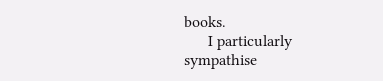books.
      I particularly sympathise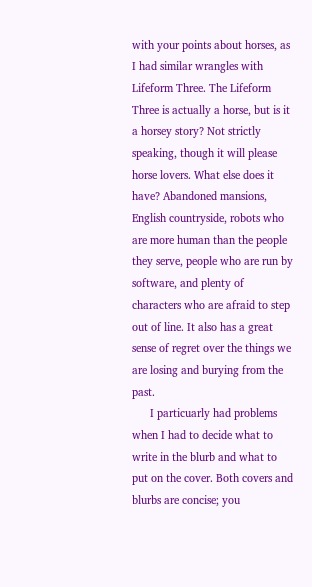with your points about horses, as I had similar wrangles with Lifeform Three. The Lifeform Three is actually a horse, but is it a horsey story? Not strictly speaking, though it will please horse lovers. What else does it have? Abandoned mansions, English countryside, robots who are more human than the people they serve, people who are run by software, and plenty of characters who are afraid to step out of line. It also has a great sense of regret over the things we are losing and burying from the past.
      I particuarly had problems when I had to decide what to write in the blurb and what to put on the cover. Both covers and blurbs are concise; you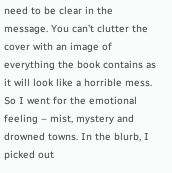need to be clear in the message. You can’t clutter the cover with an image of everything the book contains as it will look like a horrible mess. So I went for the emotional feeling – mist, mystery and drowned towns. In the blurb, I picked out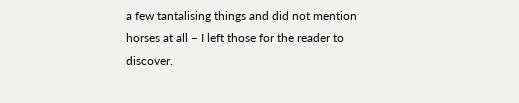a few tantalising things and did not mention horses at all – I left those for the reader to discover.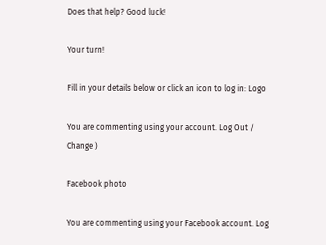Does that help? Good luck!

Your turn!

Fill in your details below or click an icon to log in: Logo

You are commenting using your account. Log Out /  Change )

Facebook photo

You are commenting using your Facebook account. Log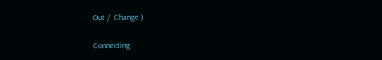Out /  Change )

Connecting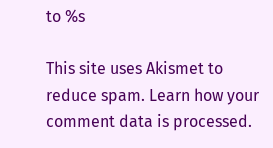to %s

This site uses Akismet to reduce spam. Learn how your comment data is processed.